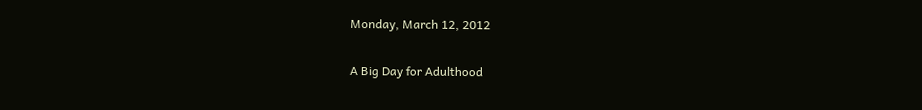Monday, March 12, 2012

A Big Day for Adulthood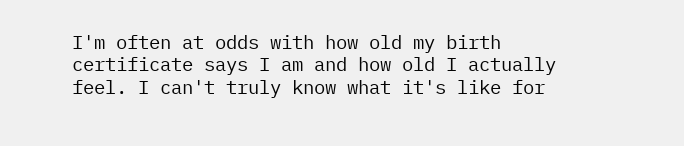I'm often at odds with how old my birth certificate says I am and how old I actually feel. I can't truly know what it's like for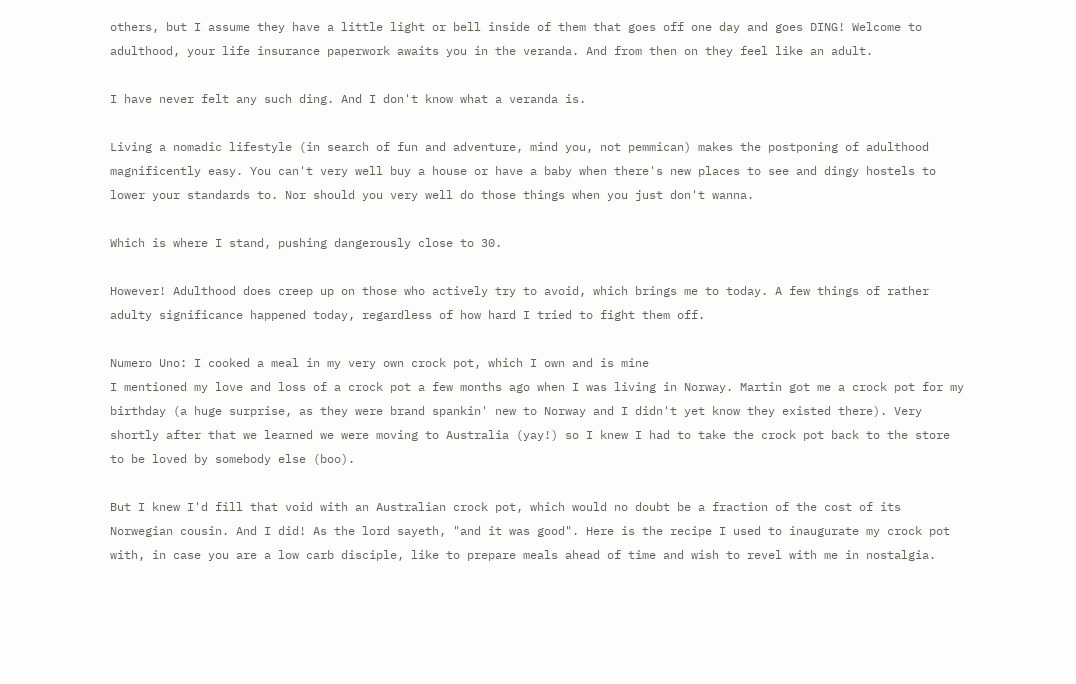others, but I assume they have a little light or bell inside of them that goes off one day and goes DING! Welcome to adulthood, your life insurance paperwork awaits you in the veranda. And from then on they feel like an adult.

I have never felt any such ding. And I don't know what a veranda is.

Living a nomadic lifestyle (in search of fun and adventure, mind you, not pemmican) makes the postponing of adulthood magnificently easy. You can't very well buy a house or have a baby when there's new places to see and dingy hostels to lower your standards to. Nor should you very well do those things when you just don't wanna.

Which is where I stand, pushing dangerously close to 30.

However! Adulthood does creep up on those who actively try to avoid, which brings me to today. A few things of rather adulty significance happened today, regardless of how hard I tried to fight them off.

Numero Uno: I cooked a meal in my very own crock pot, which I own and is mine
I mentioned my love and loss of a crock pot a few months ago when I was living in Norway. Martin got me a crock pot for my birthday (a huge surprise, as they were brand spankin' new to Norway and I didn't yet know they existed there). Very shortly after that we learned we were moving to Australia (yay!) so I knew I had to take the crock pot back to the store to be loved by somebody else (boo).

But I knew I'd fill that void with an Australian crock pot, which would no doubt be a fraction of the cost of its Norwegian cousin. And I did! As the lord sayeth, "and it was good". Here is the recipe I used to inaugurate my crock pot with, in case you are a low carb disciple, like to prepare meals ahead of time and wish to revel with me in nostalgia.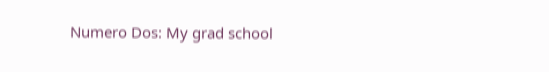Numero Dos: My grad school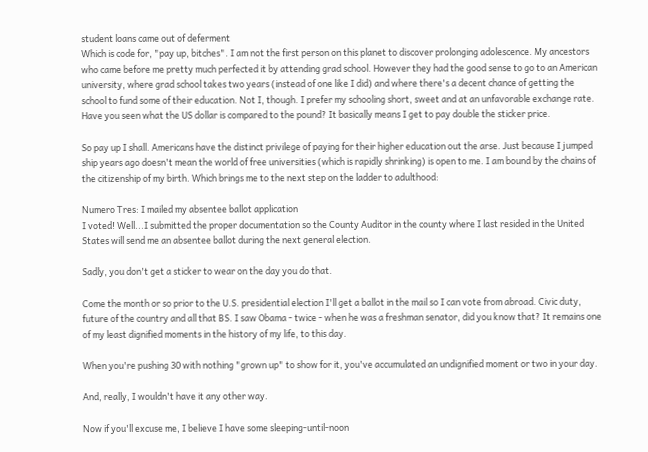student loans came out of deferment
Which is code for, "pay up, bitches". I am not the first person on this planet to discover prolonging adolescence. My ancestors who came before me pretty much perfected it by attending grad school. However they had the good sense to go to an American university, where grad school takes two years (instead of one like I did) and where there's a decent chance of getting the school to fund some of their education. Not I, though. I prefer my schooling short, sweet and at an unfavorable exchange rate. Have you seen what the US dollar is compared to the pound? It basically means I get to pay double the sticker price.

So pay up I shall. Americans have the distinct privilege of paying for their higher education out the arse. Just because I jumped ship years ago doesn't mean the world of free universities (which is rapidly shrinking) is open to me. I am bound by the chains of the citizenship of my birth. Which brings me to the next step on the ladder to adulthood:

Numero Tres: I mailed my absentee ballot application
I voted! Well...I submitted the proper documentation so the County Auditor in the county where I last resided in the United States will send me an absentee ballot during the next general election.

Sadly, you don't get a sticker to wear on the day you do that.

Come the month or so prior to the U.S. presidential election I'll get a ballot in the mail so I can vote from abroad. Civic duty, future of the country and all that BS. I saw Obama - twice - when he was a freshman senator, did you know that? It remains one of my least dignified moments in the history of my life, to this day.

When you're pushing 30 with nothing "grown up" to show for it, you've accumulated an undignified moment or two in your day.

And, really, I wouldn't have it any other way.

Now if you'll excuse me, I believe I have some sleeping-until-noon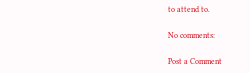to attend to.

No comments:

Post a Comment